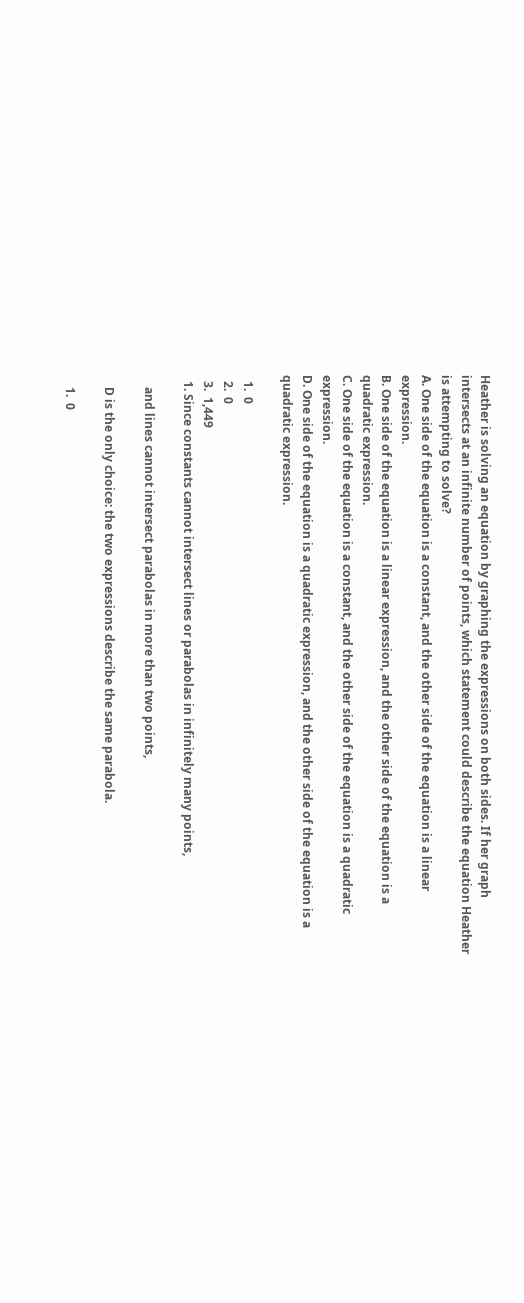Heather is solving an equation by graphing the expressions on both sides. If her graph intersects at an infinite number of points, which statement could describe the equation Heather is attempting to solve?
A. One side of the equation is a constant, and the other side of the equation is a linear expression.
B. One side of the equation is a linear expression, and the other side of the equation is a quadratic expression.
C. One side of the equation is a constant, and the other side of the equation is a quadratic expression.
D. One side of the equation is a quadratic expression, and the other side of the equation is a quadratic expression.

  1.  0
  2.  0
  3.  1,449
  1. Since constants cannot intersect lines or parabolas in infinitely many points,

    and lines cannot intersect parabolas in more than two points,

    D is the only choice: the two expressions describe the same parabola.

    1.  0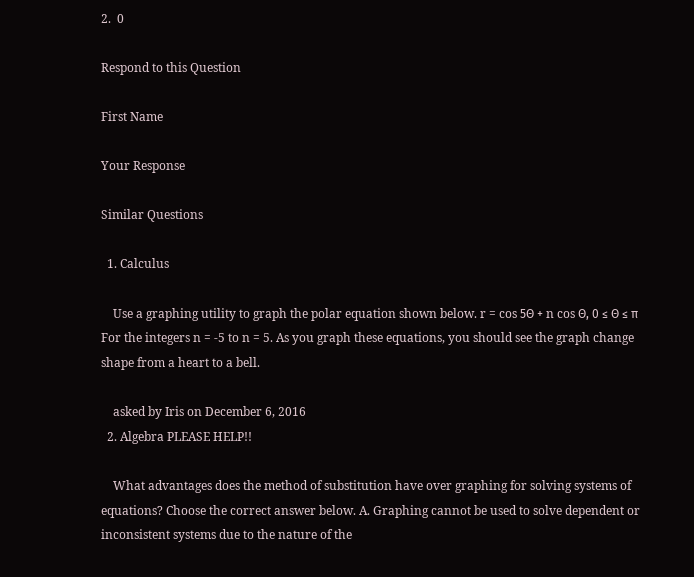2.  0

Respond to this Question

First Name

Your Response

Similar Questions

  1. Calculus

    Use a graphing utility to graph the polar equation shown below. r = cos 5Θ + n cos Θ, 0 ≤ Θ ≤ π For the integers n = -5 to n = 5. As you graph these equations, you should see the graph change shape from a heart to a bell.

    asked by Iris on December 6, 2016
  2. Algebra PLEASE HELP!!

    What advantages does the method of substitution have over graphing for solving systems of equations? Choose the correct answer below. A. Graphing cannot be used to solve dependent or inconsistent systems due to the nature of the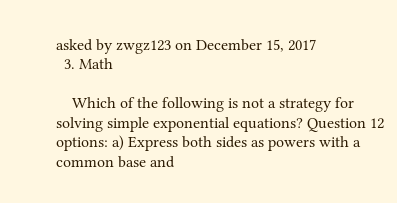asked by zwgz123 on December 15, 2017
  3. Math

    Which of the following is not a strategy for solving simple exponential equations? Question 12 options: a) Express both sides as powers with a common base and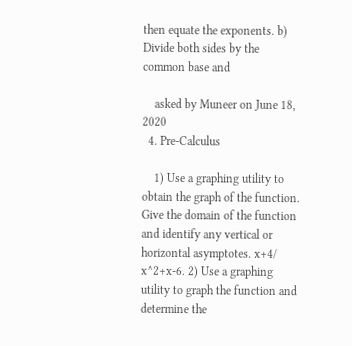then equate the exponents. b) Divide both sides by the common base and

    asked by Muneer on June 18, 2020
  4. Pre-Calculus

    1) Use a graphing utility to obtain the graph of the function. Give the domain of the function and identify any vertical or horizontal asymptotes. x+4/ x^2+x-6. 2) Use a graphing utility to graph the function and determine the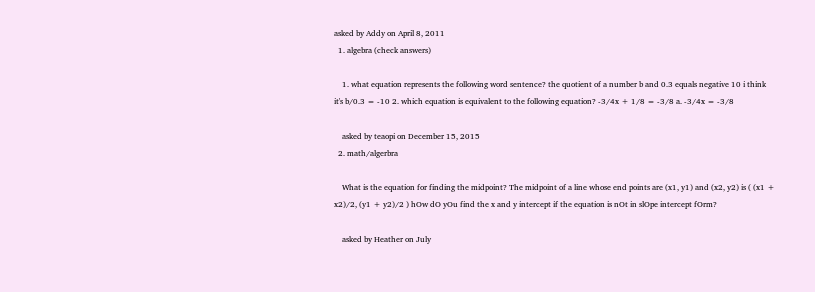asked by Addy on April 8, 2011
  1. algebra (check answers)

    1. what equation represents the following word sentence? the quotient of a number b and 0.3 equals negative 10 i think it's b/0.3 = -10 2. which equation is equivalent to the following equation? -3/4x + 1/8 = -3/8 a. -3/4x = -3/8

    asked by teaopi on December 15, 2015
  2. math/algerbra

    What is the equation for finding the midpoint? The midpoint of a line whose end points are (x1, y1) and (x2, y2) is ( (x1 + x2)/2, (y1 + y2)/2 ) hOw dO yOu find the x and y intercept if the equation is nOt in slOpe intercept fOrm?

    asked by Heather on July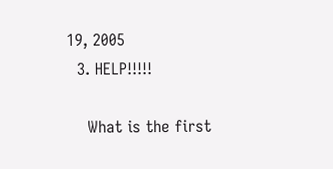19, 2005
  3. HELP!!!!!

    What is the first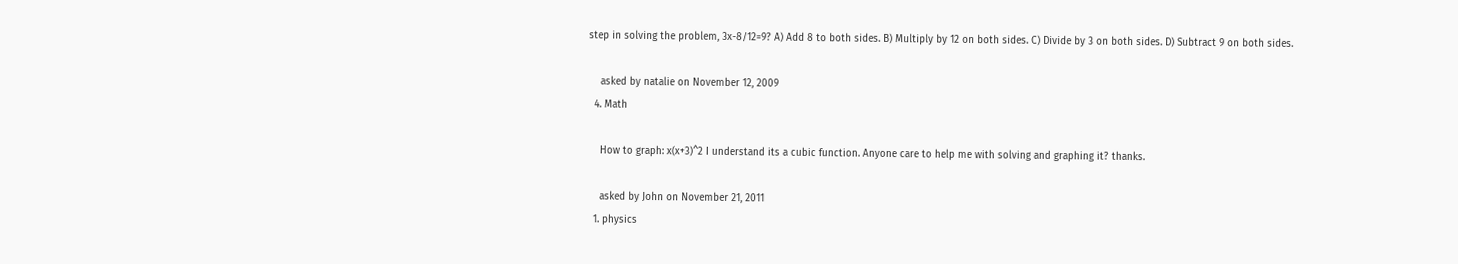step in solving the problem, 3x-8/12=9? A) Add 8 to both sides. B) Multiply by 12 on both sides. C) Divide by 3 on both sides. D) Subtract 9 on both sides.

    asked by natalie on November 12, 2009
  4. Math

    How to graph: x(x+3)^2 I understand its a cubic function. Anyone care to help me with solving and graphing it? thanks.

    asked by John on November 21, 2011
  1. physics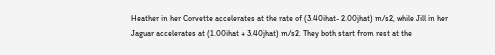Heather in her Corvette accelerates at the rate of (3.40ihat- 2.00jhat) m/s2, while Jill in her Jaguar accelerates at (1.00ihat + 3.40jhat) m/s2. They both start from rest at the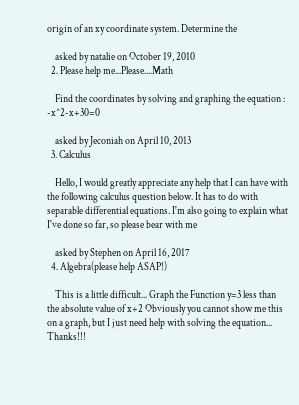origin of an xy coordinate system. Determine the

    asked by natalie on October 19, 2010
  2. Please help me...Please....Math

    Find the coordinates by solving and graphing the equation : -x^2-x+30=0

    asked by Jeconiah on April 10, 2013
  3. Calculus

    Hello, I would greatly appreciate any help that I can have with the following calculus question below. It has to do with separable differential equations. I'm also going to explain what I've done so far, so please bear with me

    asked by Stephen on April 16, 2017
  4. Algebra(please help ASAP!)

    This is a little difficult... Graph the Function y=3 less than the absolute value of x+2 Obviously you cannot show me this on a graph, but I just need help with solving the equation... Thanks!!!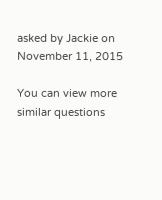asked by Jackie on November 11, 2015

You can view more similar questions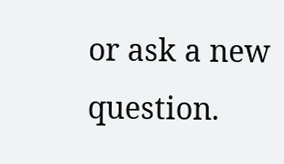or ask a new question.